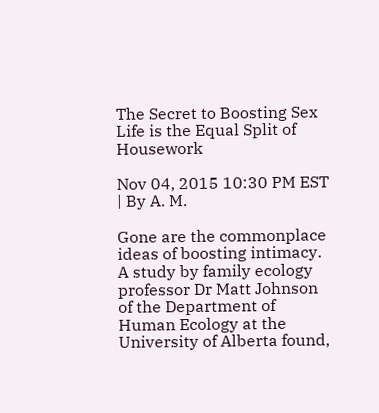The Secret to Boosting Sex Life is the Equal Split of Housework

Nov 04, 2015 10:30 PM EST | By A. M.

Gone are the commonplace ideas of boosting intimacy.  A study by family ecology professor Dr Matt Johnson of the Department of Human Ecology at the University of Alberta found,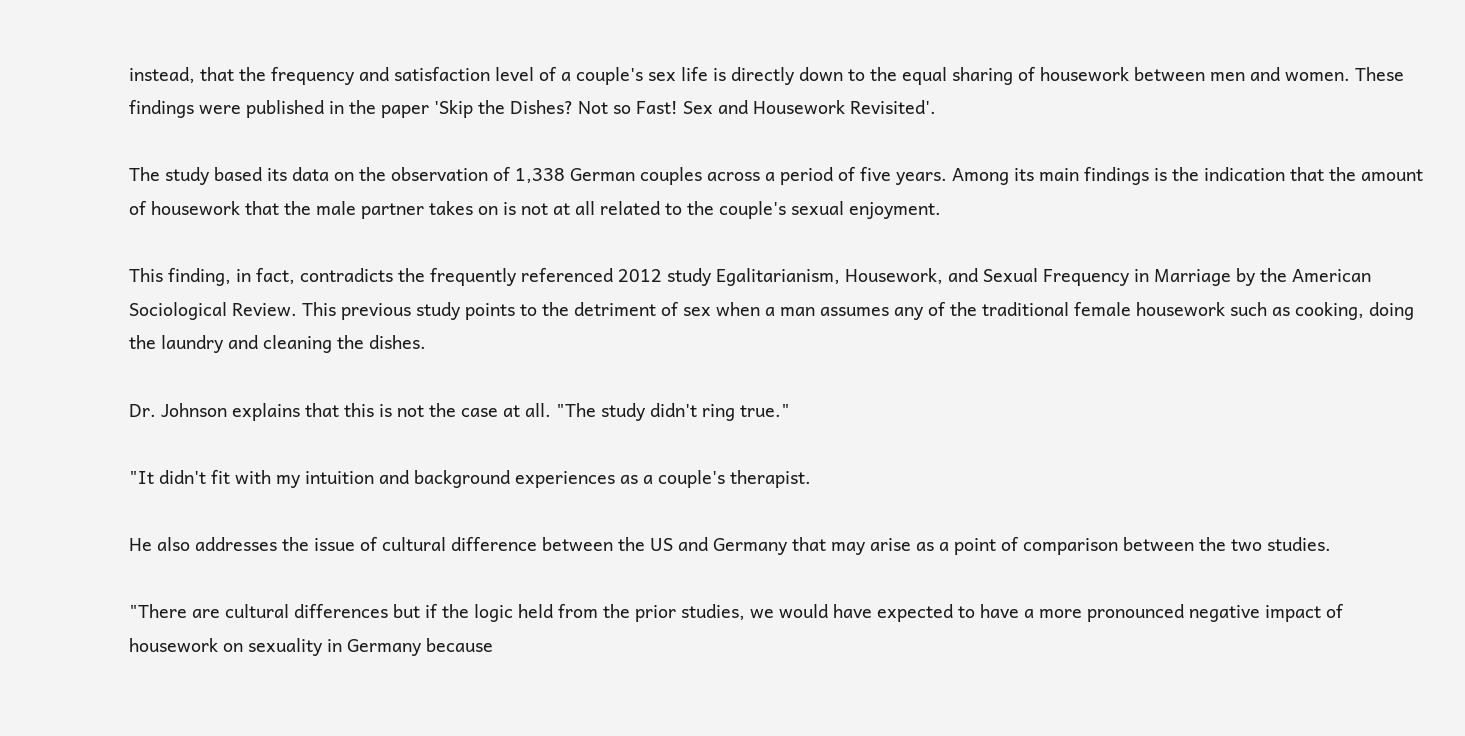instead, that the frequency and satisfaction level of a couple's sex life is directly down to the equal sharing of housework between men and women. These findings were published in the paper 'Skip the Dishes? Not so Fast! Sex and Housework Revisited'.

The study based its data on the observation of 1,338 German couples across a period of five years. Among its main findings is the indication that the amount of housework that the male partner takes on is not at all related to the couple's sexual enjoyment.

This finding, in fact, contradicts the frequently referenced 2012 study Egalitarianism, Housework, and Sexual Frequency in Marriage by the American Sociological Review. This previous study points to the detriment of sex when a man assumes any of the traditional female housework such as cooking, doing the laundry and cleaning the dishes.

Dr. Johnson explains that this is not the case at all. "The study didn't ring true."

"It didn't fit with my intuition and background experiences as a couple's therapist.

He also addresses the issue of cultural difference between the US and Germany that may arise as a point of comparison between the two studies.

"There are cultural differences but if the logic held from the prior studies, we would have expected to have a more pronounced negative impact of housework on sexuality in Germany because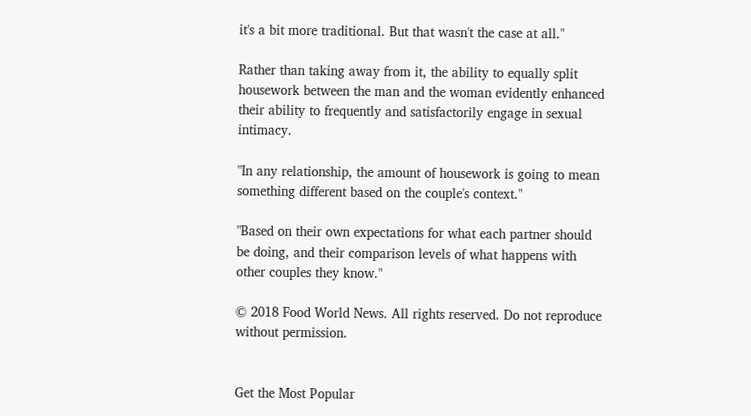it's a bit more traditional. But that wasn't the case at all."

Rather than taking away from it, the ability to equally split housework between the man and the woman evidently enhanced their ability to frequently and satisfactorily engage in sexual intimacy.

"In any relationship, the amount of housework is going to mean something different based on the couple's context."

"Based on their own expectations for what each partner should be doing, and their comparison levels of what happens with other couples they know."

© 2018 Food World News. All rights reserved. Do not reproduce without permission.


Get the Most Popular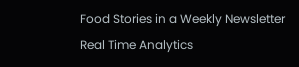Food Stories in a Weekly Newsletter
Real Time Analytics